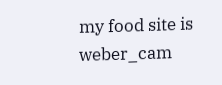my food site is weber_cam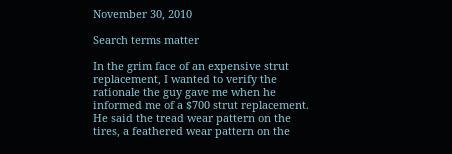November 30, 2010

Search terms matter

In the grim face of an expensive strut replacement, I wanted to verify the rationale the guy gave me when he informed me of a $700 strut replacement. He said the tread wear pattern on the tires, a feathered wear pattern on the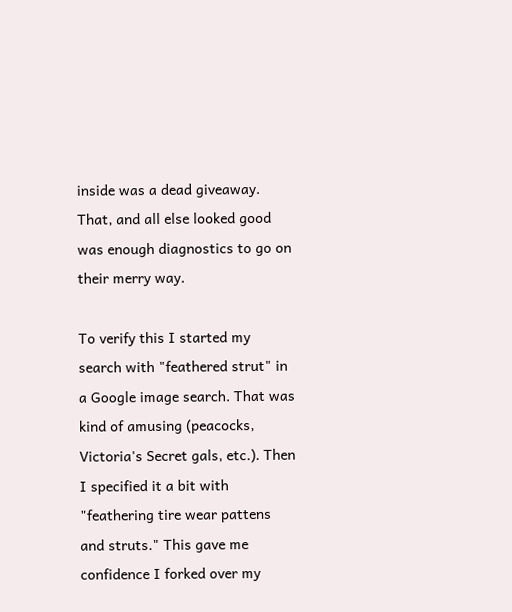inside was a dead giveaway. That, and all else looked good was enough diagnostics to go on their merry way.

To verify this I started my search with "feathered strut" in a Google image search. That was kind of amusing (peacocks, Victoria's Secret gals, etc.). Then I specified it a bit with "feathering tire wear pattens and struts." This gave me confidence I forked over my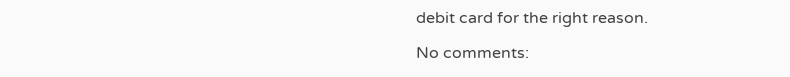debit card for the right reason.

No comments: